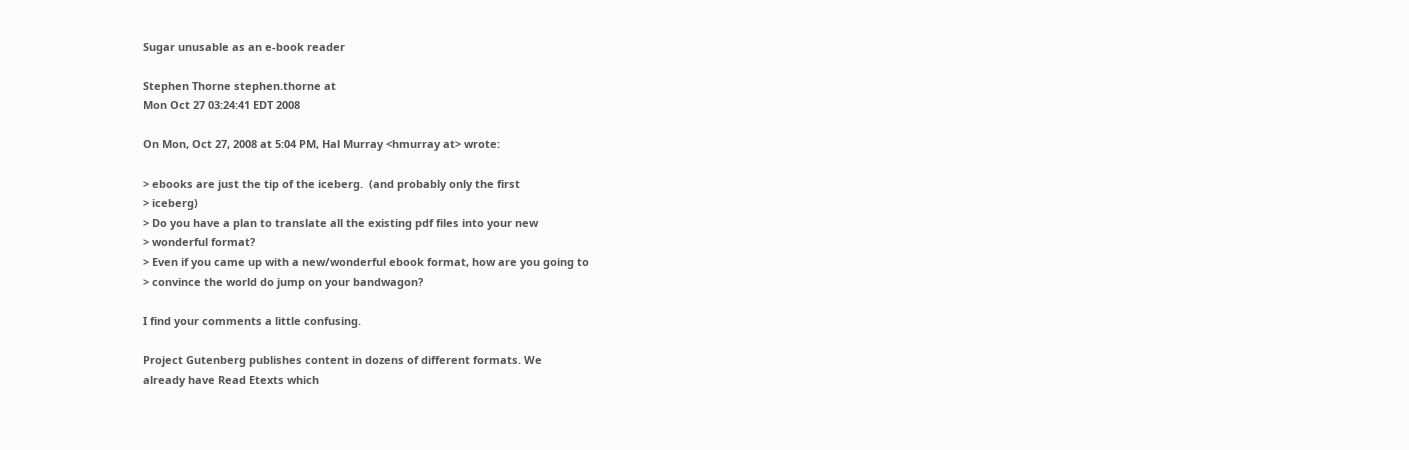Sugar unusable as an e-book reader

Stephen Thorne stephen.thorne at
Mon Oct 27 03:24:41 EDT 2008

On Mon, Oct 27, 2008 at 5:04 PM, Hal Murray <hmurray at> wrote:

> ebooks are just the tip of the iceberg.  (and probably only the first
> iceberg)
> Do you have a plan to translate all the existing pdf files into your new
> wonderful format?
> Even if you came up with a new/wonderful ebook format, how are you going to
> convince the world do jump on your bandwagon?

I find your comments a little confusing.

Project Gutenberg publishes content in dozens of different formats. We
already have Read Etexts which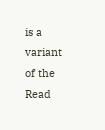is a variant of the Read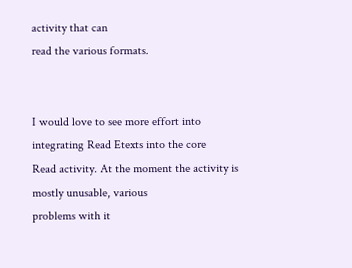activity that can
read the various formats.


I would love to see more effort into integrating Read Etexts into the core
Read activity. At the moment the activity is mostly unusable, various
problems with it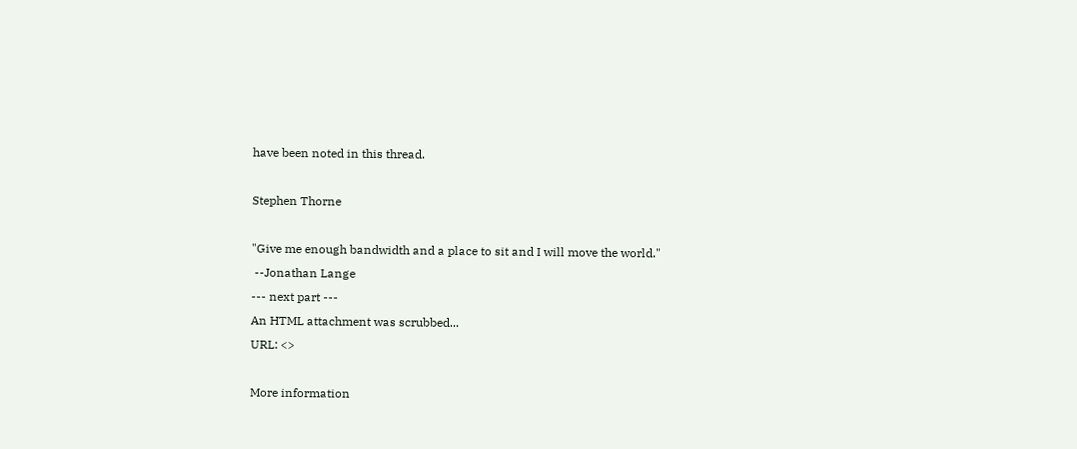have been noted in this thread.

Stephen Thorne

"Give me enough bandwidth and a place to sit and I will move the world."
 --Jonathan Lange
--- next part ---
An HTML attachment was scrubbed...
URL: <>

More information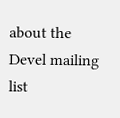about the Devel mailing list